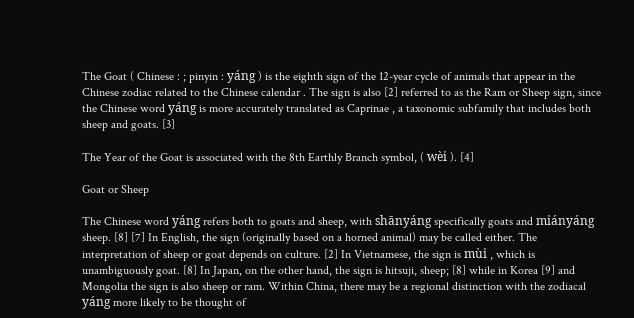The Goat ( Chinese : ; pinyin : yáng ) is the eighth sign of the 12-year cycle of animals that appear in the Chinese zodiac related to the Chinese calendar . The sign is also [2] referred to as the Ram or Sheep sign, since the Chinese word yáng is more accurately translated as Caprinae , a taxonomic subfamily that includes both sheep and goats. [3]

The Year of the Goat is associated with the 8th Earthly Branch symbol, ( wèi ). [4]

Goat or Sheep

The Chinese word yáng refers both to goats and sheep, with shānyáng specifically goats and miányáng sheep. [8] [7] In English, the sign (originally based on a horned animal) may be called either. The interpretation of sheep or goat depends on culture. [2] In Vietnamese, the sign is mùi , which is unambiguously goat. [8] In Japan, on the other hand, the sign is hitsuji, sheep; [8] while in Korea [9] and Mongolia the sign is also sheep or ram. Within China, there may be a regional distinction with the zodiacal yáng more likely to be thought of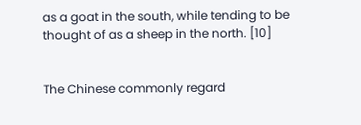as a goat in the south, while tending to be thought of as a sheep in the north. [10]


The Chinese commonly regard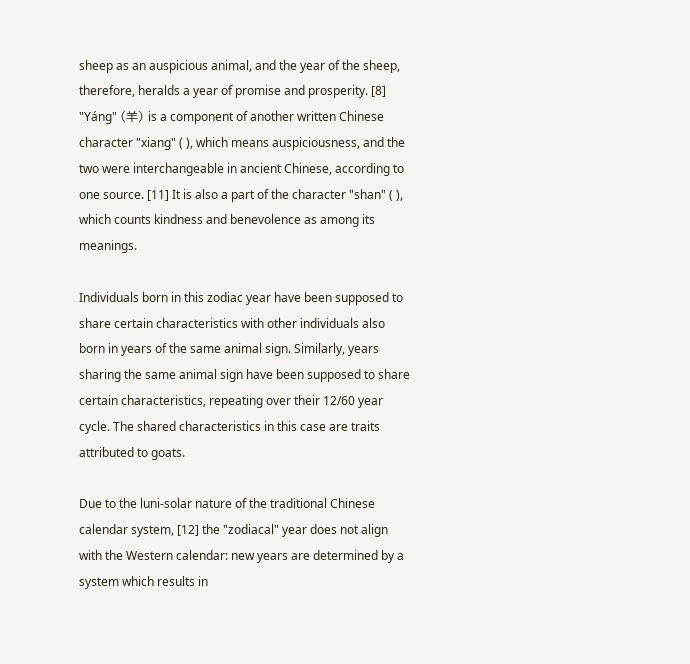sheep as an auspicious animal, and the year of the sheep, therefore, heralds a year of promise and prosperity. [8] "Yáng" (羊) is a component of another written Chinese character "xiang" ( ), which means auspiciousness, and the two were interchangeable in ancient Chinese, according to one source. [11] It is also a part of the character "shan" ( ), which counts kindness and benevolence as among its meanings.

Individuals born in this zodiac year have been supposed to share certain characteristics with other individuals also born in years of the same animal sign. Similarly, years sharing the same animal sign have been supposed to share certain characteristics, repeating over their 12/60 year cycle. The shared characteristics in this case are traits attributed to goats.

Due to the luni-solar nature of the traditional Chinese calendar system, [12] the "zodiacal" year does not align with the Western calendar: new years are determined by a system which results in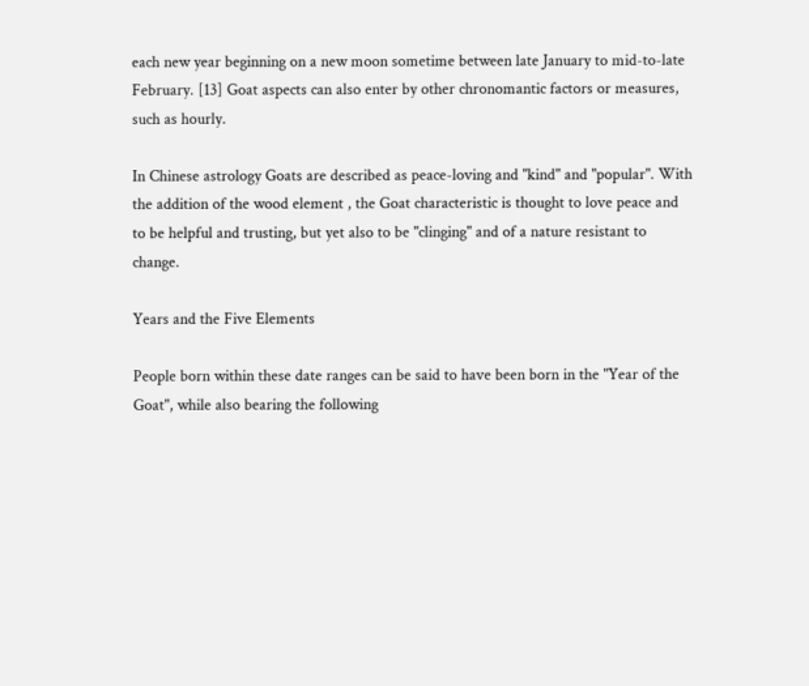each new year beginning on a new moon sometime between late January to mid-to-late February. [13] Goat aspects can also enter by other chronomantic factors or measures, such as hourly.

In Chinese astrology Goats are described as peace-loving and "kind" and "popular". With the addition of the wood element , the Goat characteristic is thought to love peace and to be helpful and trusting, but yet also to be "clinging" and of a nature resistant to change.

Years and the Five Elements

People born within these date ranges can be said to have been born in the "Year of the Goat", while also bearing the following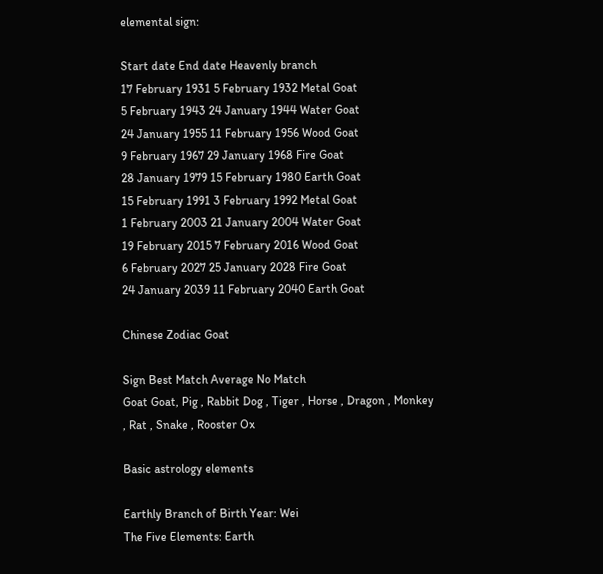elemental sign:

Start date End date Heavenly branch
17 February 1931 5 February 1932 Metal Goat
5 February 1943 24 January 1944 Water Goat
24 January 1955 11 February 1956 Wood Goat
9 February 1967 29 January 1968 Fire Goat
28 January 1979 15 February 1980 Earth Goat
15 February 1991 3 February 1992 Metal Goat
1 February 2003 21 January 2004 Water Goat
19 February 2015 7 February 2016 Wood Goat
6 February 2027 25 January 2028 Fire Goat
24 January 2039 11 February 2040 Earth Goat

Chinese Zodiac Goat

Sign Best Match Average No Match
Goat Goat, Pig , Rabbit Dog , Tiger , Horse , Dragon , Monkey , Rat , Snake , Rooster Ox

Basic astrology elements

Earthly Branch of Birth Year: Wei
The Five Elements: Earth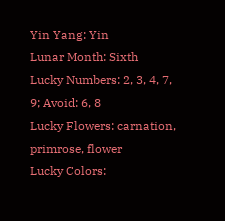Yin Yang: Yin
Lunar Month: Sixth
Lucky Numbers: 2, 3, 4, 7, 9; Avoid: 6, 8
Lucky Flowers: carnation, primrose, flower
Lucky Colors: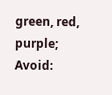green, red, purple; Avoid: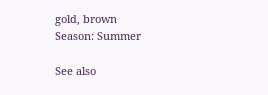gold, brown
Season: Summer

See also